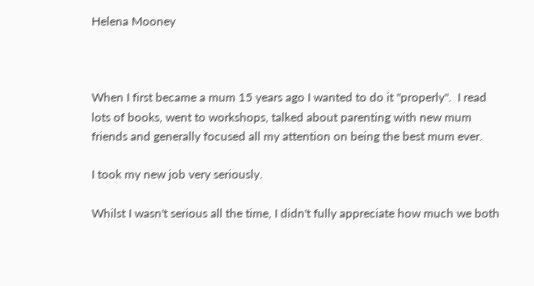Helena Mooney



When I first became a mum 15 years ago I wanted to do it "properly".  I read lots of books, went to workshops, talked about parenting with new mum friends and generally focused all my attention on being the best mum ever.

I took my new job very seriously.

Whilst I wasn't serious all the time, I didn't fully appreciate how much we both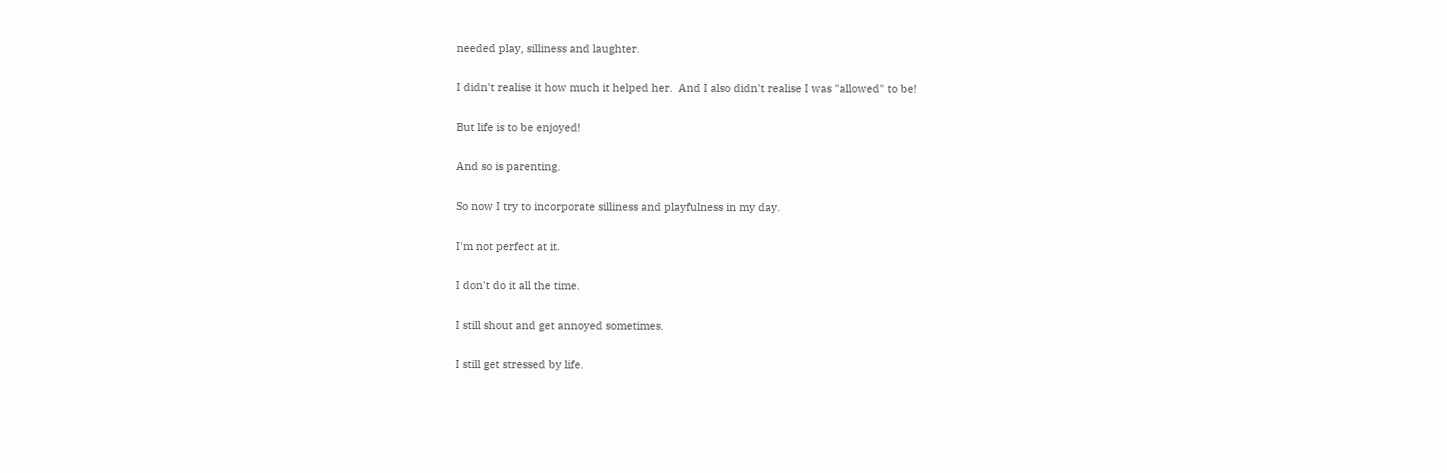needed play, silliness and laughter.

I didn't realise it how much it helped her.  And I also didn't realise I was "allowed" to be!

But life is to be enjoyed!

And so is parenting.

So now I try to incorporate silliness and playfulness in my day.

I'm not perfect at it.

I don't do it all the time.

I still shout and get annoyed sometimes.

I still get stressed by life.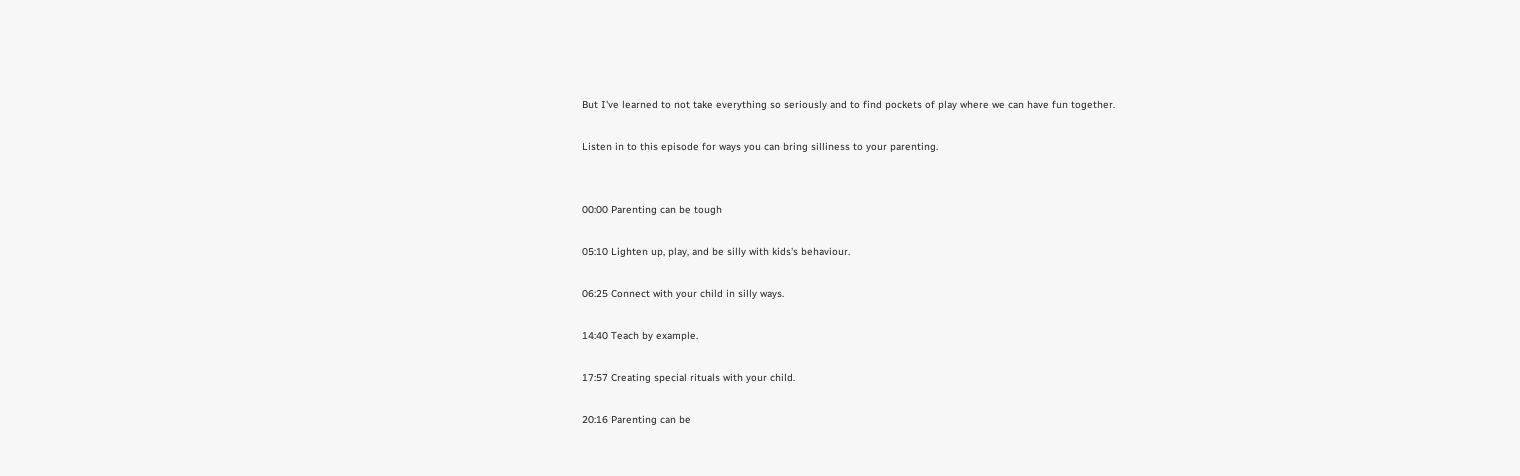But I've learned to not take everything so seriously and to find pockets of play where we can have fun together.

Listen in to this episode for ways you can bring silliness to your parenting.


00:00 Parenting can be tough

05:10 Lighten up, play, and be silly with kids's behaviour.

06:25 Connect with your child in silly ways.

14:40 Teach by example.

17:57 Creating special rituals with your child.

20:16 Parenting can be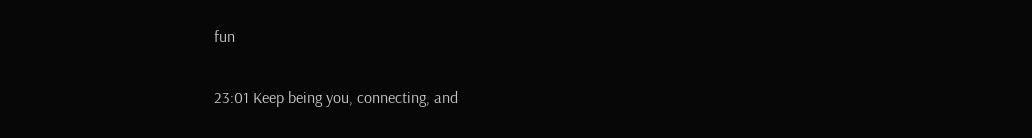fun

23:01 Keep being you, connecting, and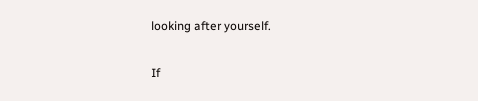looking after yourself.

If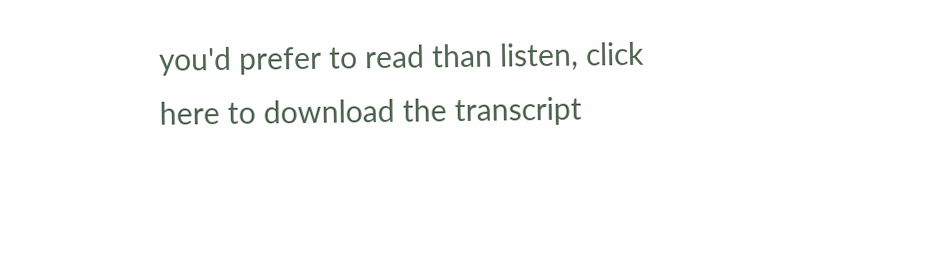you'd prefer to read than listen, click here to download the transcript